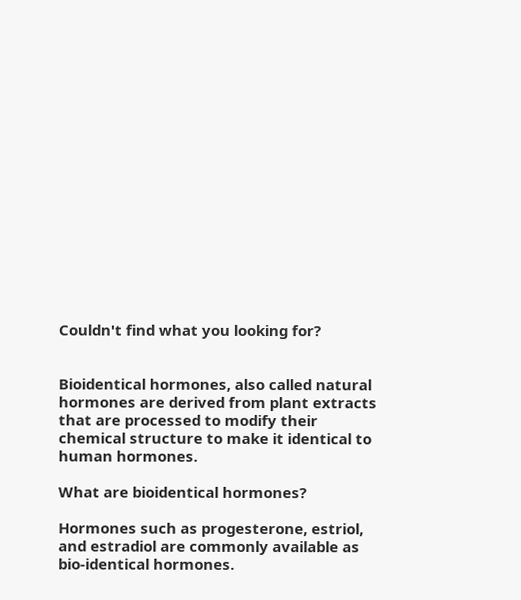Couldn't find what you looking for?


Bioidentical hormones, also called natural hormones are derived from plant extracts that are processed to modify their chemical structure to make it identical to human hormones.

What are bioidentical hormones?

Hormones such as progesterone, estriol, and estradiol are commonly available as bio-identical hormones.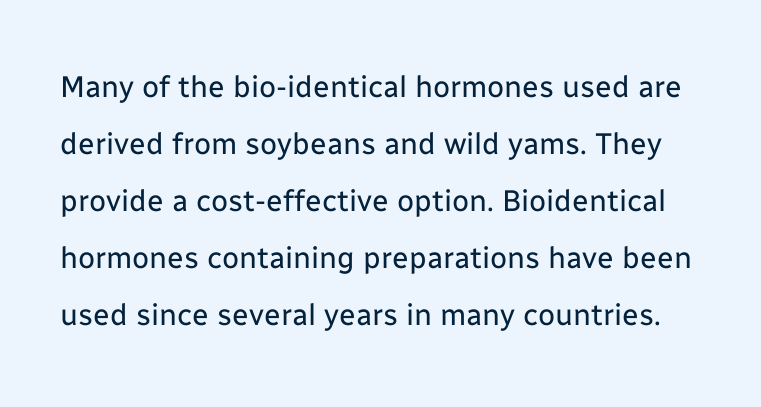Many of the bio-identical hormones used are derived from soybeans and wild yams. They provide a cost-effective option. Bioidentical hormones containing preparations have been used since several years in many countries.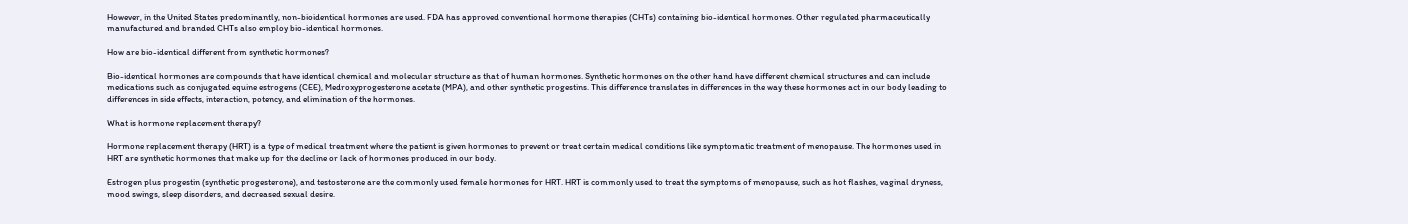However, in the United States predominantly, non-bioidentical hormones are used. FDA has approved conventional hormone therapies (CHTs) containing bio-identical hormones. Other regulated pharmaceutically manufactured and branded CHTs also employ bio-identical hormones.

How are bio-identical different from synthetic hormones?

Bio-identical hormones are compounds that have identical chemical and molecular structure as that of human hormones. Synthetic hormones on the other hand have different chemical structures and can include medications such as conjugated equine estrogens (CEE), Medroxyprogesterone acetate (MPA), and other synthetic progestins. This difference translates in differences in the way these hormones act in our body leading to differences in side effects, interaction, potency, and elimination of the hormones.

What is hormone replacement therapy?

Hormone replacement therapy (HRT) is a type of medical treatment where the patient is given hormones to prevent or treat certain medical conditions like symptomatic treatment of menopause. The hormones used in HRT are synthetic hormones that make up for the decline or lack of hormones produced in our body.

Estrogen plus progestin (synthetic progesterone), and testosterone are the commonly used female hormones for HRT. HRT is commonly used to treat the symptoms of menopause, such as hot flashes, vaginal dryness, mood swings, sleep disorders, and decreased sexual desire.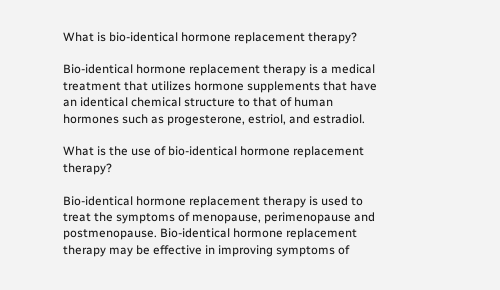What is bio-identical hormone replacement therapy?

Bio-identical hormone replacement therapy is a medical treatment that utilizes hormone supplements that have an identical chemical structure to that of human hormones such as progesterone, estriol, and estradiol.

What is the use of bio-identical hormone replacement therapy?

Bio-identical hormone replacement therapy is used to treat the symptoms of menopause, perimenopause and postmenopause. Bio-identical hormone replacement therapy may be effective in improving symptoms of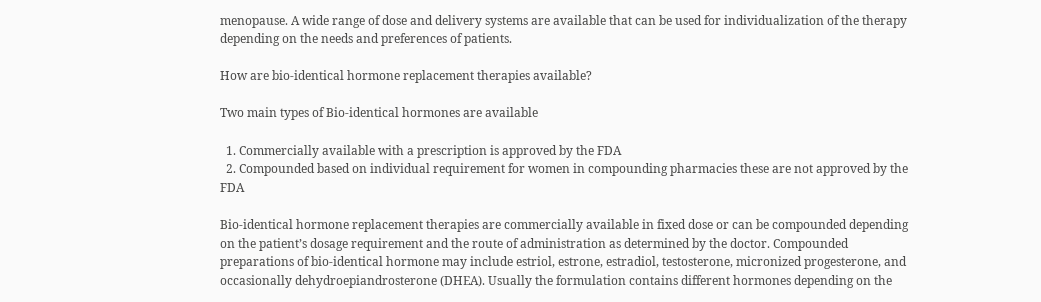menopause. A wide range of dose and delivery systems are available that can be used for individualization of the therapy depending on the needs and preferences of patients.

How are bio-identical hormone replacement therapies available?

Two main types of Bio-identical hormones are available

  1. Commercially available with a prescription is approved by the FDA
  2. Compounded based on individual requirement for women in compounding pharmacies these are not approved by the FDA

Bio-identical hormone replacement therapies are commercially available in fixed dose or can be compounded depending on the patient’s dosage requirement and the route of administration as determined by the doctor. Compounded preparations of bio-identical hormone may include estriol, estrone, estradiol, testosterone, micronized progesterone, and occasionally dehydroepiandrosterone (DHEA). Usually the formulation contains different hormones depending on the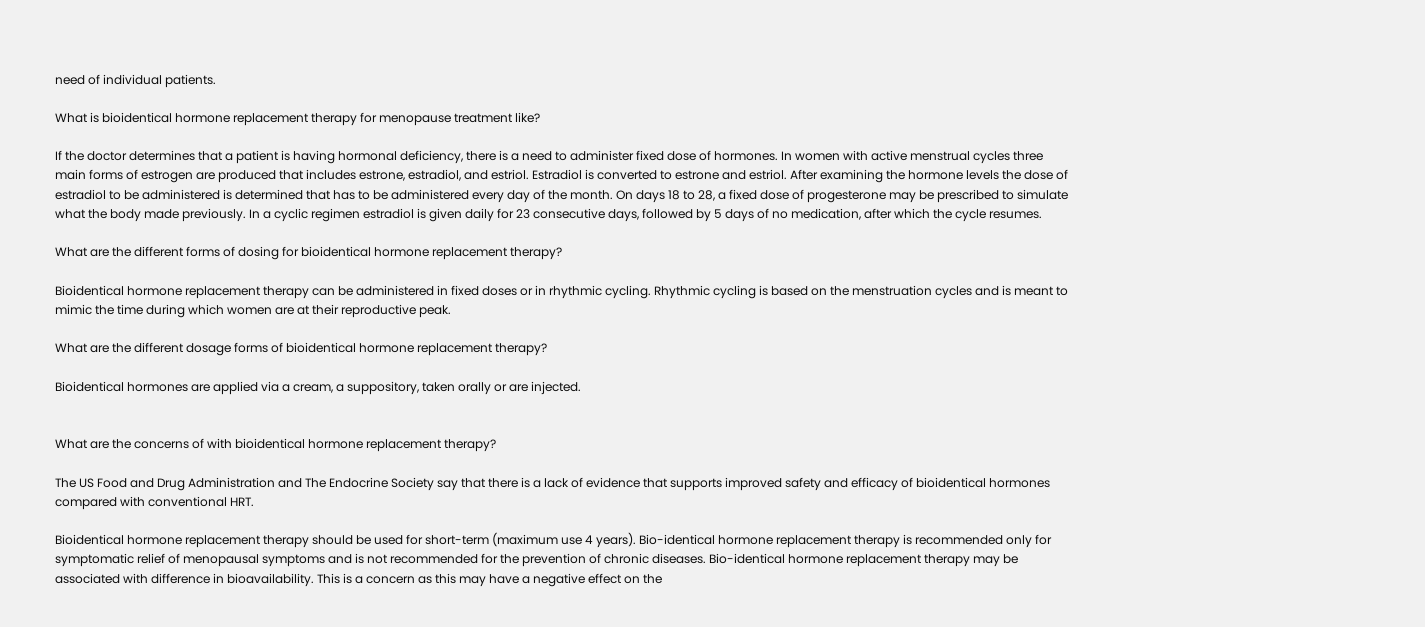need of individual patients.

What is bioidentical hormone replacement therapy for menopause treatment like?

If the doctor determines that a patient is having hormonal deficiency, there is a need to administer fixed dose of hormones. In women with active menstrual cycles three main forms of estrogen are produced that includes estrone, estradiol, and estriol. Estradiol is converted to estrone and estriol. After examining the hormone levels the dose of estradiol to be administered is determined that has to be administered every day of the month. On days 18 to 28, a fixed dose of progesterone may be prescribed to simulate what the body made previously. In a cyclic regimen estradiol is given daily for 23 consecutive days, followed by 5 days of no medication, after which the cycle resumes.

What are the different forms of dosing for bioidentical hormone replacement therapy?

Bioidentical hormone replacement therapy can be administered in fixed doses or in rhythmic cycling. Rhythmic cycling is based on the menstruation cycles and is meant to mimic the time during which women are at their reproductive peak.

What are the different dosage forms of bioidentical hormone replacement therapy?

Bioidentical hormones are applied via a cream, a suppository, taken orally or are injected.


What are the concerns of with bioidentical hormone replacement therapy?

The US Food and Drug Administration and The Endocrine Society say that there is a lack of evidence that supports improved safety and efficacy of bioidentical hormones compared with conventional HRT.

Bioidentical hormone replacement therapy should be used for short-term (maximum use 4 years). Bio-identical hormone replacement therapy is recommended only for symptomatic relief of menopausal symptoms and is not recommended for the prevention of chronic diseases. Bio-identical hormone replacement therapy may be associated with difference in bioavailability. This is a concern as this may have a negative effect on the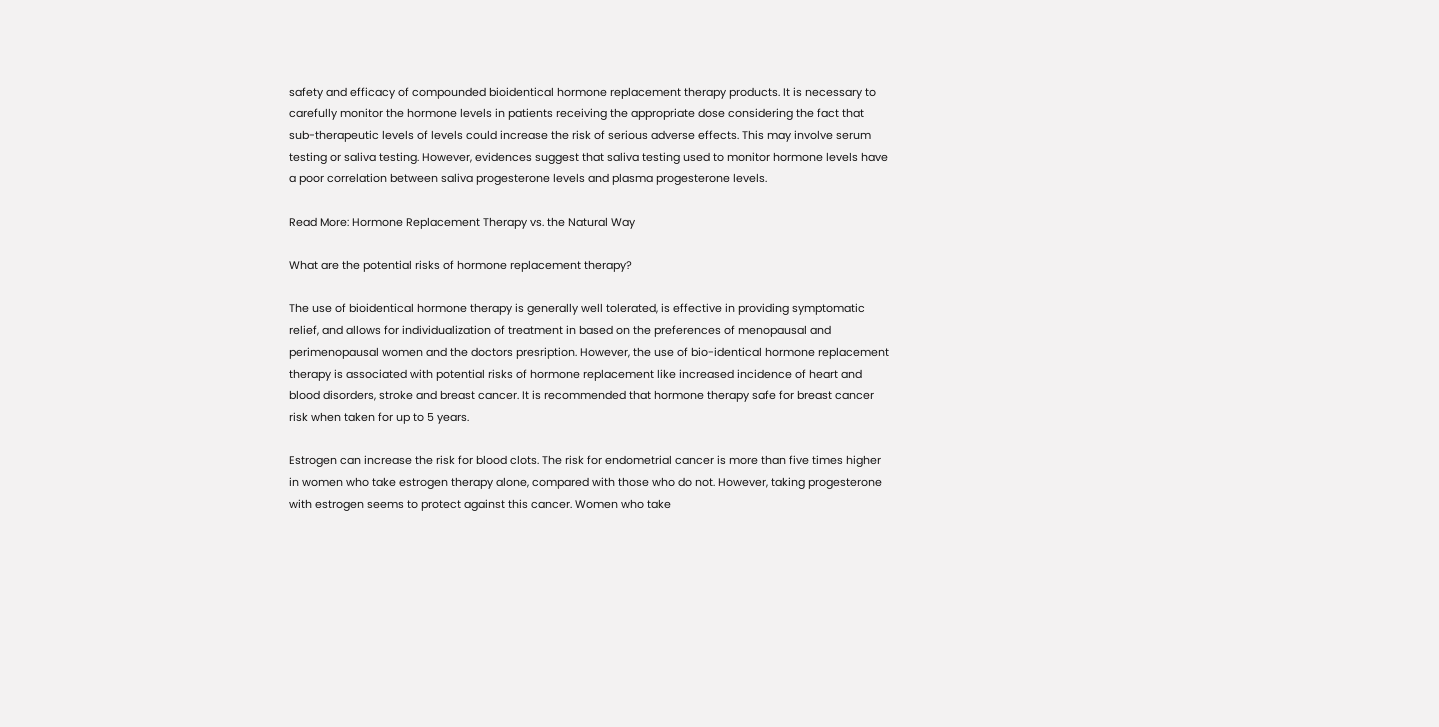safety and efficacy of compounded bioidentical hormone replacement therapy products. It is necessary to carefully monitor the hormone levels in patients receiving the appropriate dose considering the fact that sub-therapeutic levels of levels could increase the risk of serious adverse effects. This may involve serum testing or saliva testing. However, evidences suggest that saliva testing used to monitor hormone levels have a poor correlation between saliva progesterone levels and plasma progesterone levels.

Read More: Hormone Replacement Therapy vs. the Natural Way

What are the potential risks of hormone replacement therapy?

The use of bioidentical hormone therapy is generally well tolerated, is effective in providing symptomatic relief, and allows for individualization of treatment in based on the preferences of menopausal and perimenopausal women and the doctors presription. However, the use of bio-identical hormone replacement therapy is associated with potential risks of hormone replacement like increased incidence of heart and blood disorders, stroke and breast cancer. It is recommended that hormone therapy safe for breast cancer risk when taken for up to 5 years.

Estrogen can increase the risk for blood clots. The risk for endometrial cancer is more than five times higher in women who take estrogen therapy alone, compared with those who do not. However, taking progesterone with estrogen seems to protect against this cancer. Women who take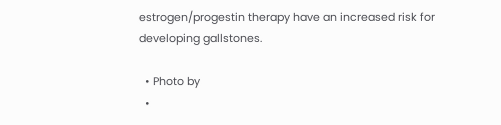estrogen/progestin therapy have an increased risk for developing gallstones.

  • Photo by
  •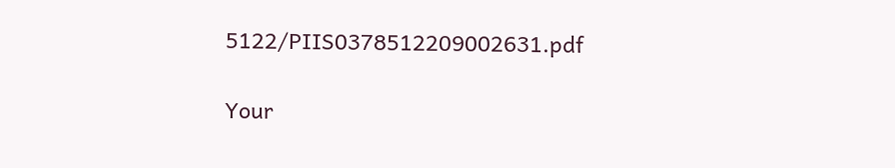5122/PIIS0378512209002631.pdf

Your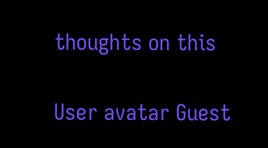thoughts on this

User avatar Guest